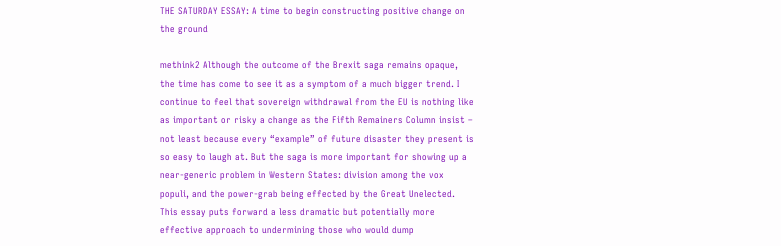THE SATURDAY ESSAY: A time to begin constructing positive change on the ground

methink2 Although the outcome of the Brexit saga remains opaque, the time has come to see it as a symptom of a much bigger trend. I continue to feel that sovereign withdrawal from the EU is nothing like as important or risky a change as the Fifth Remainers Column insist – not least because every “example” of future disaster they present is so easy to laugh at. But the saga is more important for showing up a near-generic problem in Western States: division among the vox populi, and the power-grab being effected by the Great Unelected. This essay puts forward a less dramatic but potentially more effective approach to undermining those who would dump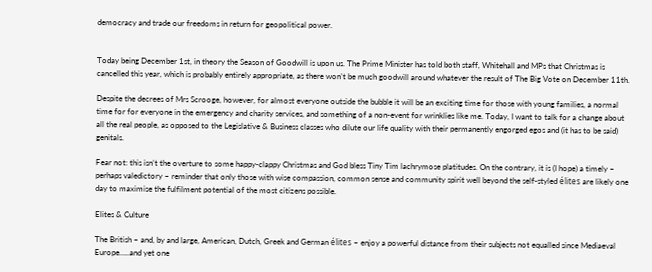democracy and trade our freedoms in return for geopolitical power.


Today being December 1st, in theory the Season of Goodwill is upon us. The Prime Minister has told both staff, Whitehall and MPs that Christmas is cancelled this year, which is probably entirely appropriate, as there won’t be much goodwill around whatever the result of The Big Vote on December 11th.

Despite the decrees of Mrs Scrooge, however, for almost everyone outside the bubble it will be an exciting time for those with young families, a normal time for for everyone in the emergency and charity services, and something of a non-event for wrinklies like me. Today, I want to talk for a change about all the real people, as opposed to the Legislative & Business classes who dilute our life quality with their permanently engorged egos and (it has to be said) genitals.

Fear not: this isn’t the overture to some happy-clappy Christmas and God bless Tiny Tim lachrymose platitudes. On the contrary, it is (I hope) a timely – perhaps valedictory – reminder that only those with wise compassion, common sense and community spirit well beyond the self-styled élites are likely one day to maximise the fulfilment potential of the most citizens possible.

Elites & Culture

The British – and, by and large, American, Dutch, Greek and German élites – enjoy a powerful distance from their subjects not equalled since Mediaeval Europe…..and yet one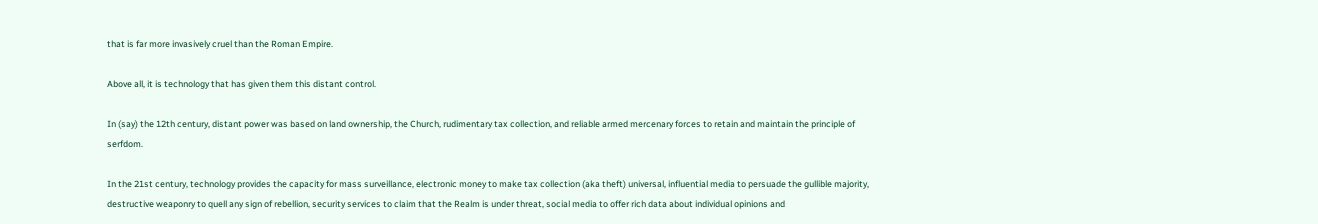that is far more invasively cruel than the Roman Empire.

Above all, it is technology that has given them this distant control.

In (say) the 12th century, distant power was based on land ownership, the Church, rudimentary tax collection, and reliable armed mercenary forces to retain and maintain the principle of serfdom.

In the 21st century, technology provides the capacity for mass surveillance, electronic money to make tax collection (aka theft) universal, influential media to persuade the gullible majority, destructive weaponry to quell any sign of rebellion, security services to claim that the Realm is under threat, social media to offer rich data about individual opinions and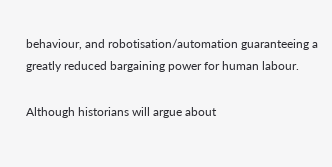behaviour, and robotisation/automation guaranteeing a greatly reduced bargaining power for human labour.

Although historians will argue about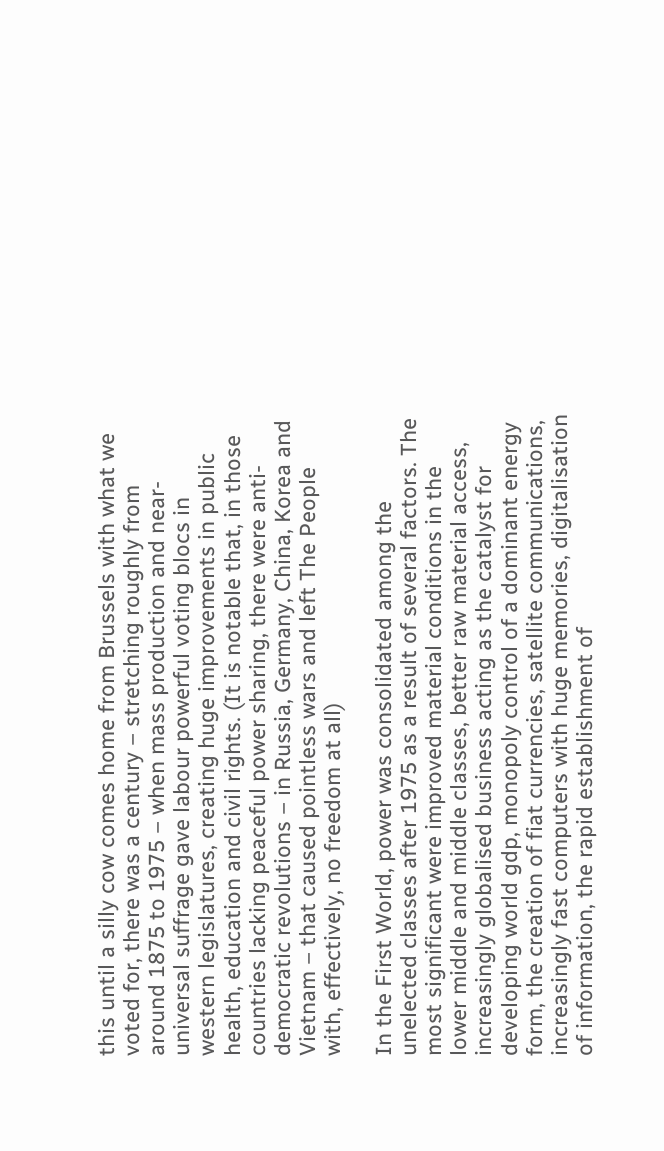this until a silly cow comes home from Brussels with what we voted for, there was a century – stretching roughly from around 1875 to 1975 – when mass production and near-universal suffrage gave labour powerful voting blocs in western legislatures, creating huge improvements in public health, education and civil rights. (It is notable that, in those countries lacking peaceful power sharing, there were anti-democratic revolutions – in Russia, Germany, China, Korea and Vietnam – that caused pointless wars and left The People with, effectively, no freedom at all)

In the First World, power was consolidated among the unelected classes after 1975 as a result of several factors. The most significant were improved material conditions in the lower middle and middle classes, better raw material access, increasingly globalised business acting as the catalyst for developing world gdp, monopoly control of a dominant energy form, the creation of fiat currencies, satellite communications, increasingly fast computers with huge memories, digitalisation of information, the rapid establishment of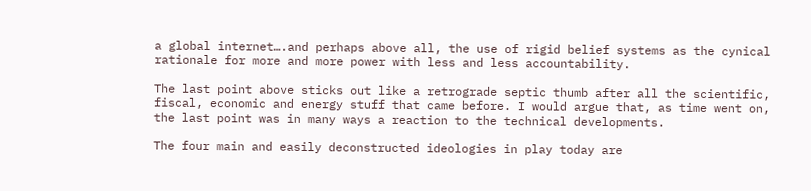a global internet….and perhaps above all, the use of rigid belief systems as the cynical rationale for more and more power with less and less accountability.

The last point above sticks out like a retrograde septic thumb after all the scientific, fiscal, economic and energy stuff that came before. I would argue that, as time went on, the last point was in many ways a reaction to the technical developments.

The four main and easily deconstructed ideologies in play today are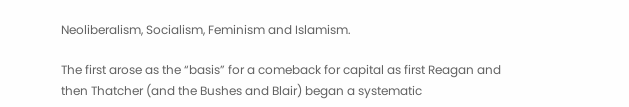Neoliberalism, Socialism, Feminism and Islamism.

The first arose as the “basis” for a comeback for capital as first Reagan and then Thatcher (and the Bushes and Blair) began a systematic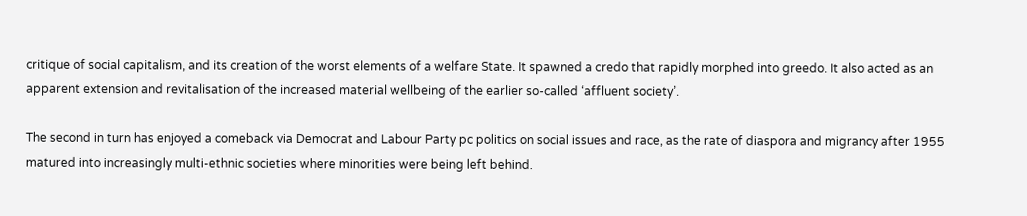critique of social capitalism, and its creation of the worst elements of a welfare State. It spawned a credo that rapidly morphed into greedo. It also acted as an apparent extension and revitalisation of the increased material wellbeing of the earlier so-called ‘affluent society’.

The second in turn has enjoyed a comeback via Democrat and Labour Party pc politics on social issues and race, as the rate of diaspora and migrancy after 1955 matured into increasingly multi-ethnic societies where minorities were being left behind.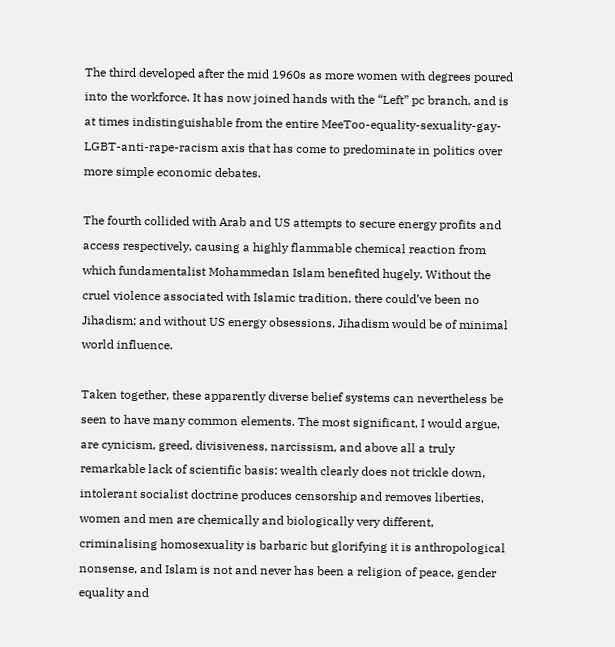The third developed after the mid 1960s as more women with degrees poured into the workforce. It has now joined hands with the “Left” pc branch, and is at times indistinguishable from the entire MeeToo-equality-sexuality-gay-LGBT-anti-rape-racism axis that has come to predominate in politics over more simple economic debates.

The fourth collided with Arab and US attempts to secure energy profits and access respectively, causing a highly flammable chemical reaction from which fundamentalist Mohammedan Islam benefited hugely. Without the cruel violence associated with Islamic tradition, there could’ve been no Jihadism; and without US energy obsessions, Jihadism would be of minimal world influence.

Taken together, these apparently diverse belief systems can nevertheless be seen to have many common elements. The most significant, I would argue, are cynicism, greed, divisiveness, narcissism, and above all a truly remarkable lack of scientific basis: wealth clearly does not trickle down, intolerant socialist doctrine produces censorship and removes liberties, women and men are chemically and biologically very different, criminalising homosexuality is barbaric but glorifying it is anthropological nonsense, and Islam is not and never has been a religion of peace, gender equality and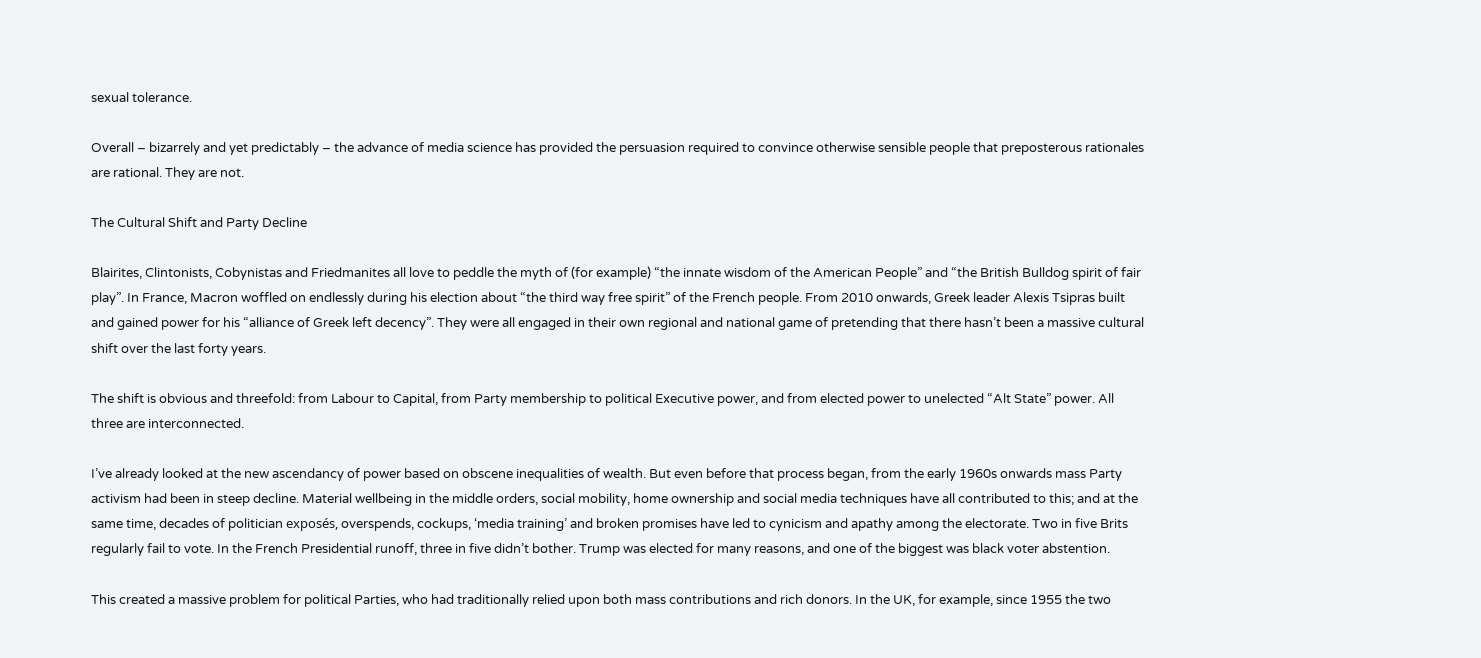sexual tolerance.

Overall – bizarrely and yet predictably – the advance of media science has provided the persuasion required to convince otherwise sensible people that preposterous rationales are rational. They are not.

The Cultural Shift and Party Decline

Blairites, Clintonists, Cobynistas and Friedmanites all love to peddle the myth of (for example) “the innate wisdom of the American People” and “the British Bulldog spirit of fair play”. In France, Macron woffled on endlessly during his election about “the third way free spirit” of the French people. From 2010 onwards, Greek leader Alexis Tsipras built and gained power for his “alliance of Greek left decency”. They were all engaged in their own regional and national game of pretending that there hasn’t been a massive cultural shift over the last forty years.

The shift is obvious and threefold: from Labour to Capital, from Party membership to political Executive power, and from elected power to unelected “Alt State” power. All three are interconnected.

I’ve already looked at the new ascendancy of power based on obscene inequalities of wealth. But even before that process began, from the early 1960s onwards mass Party activism had been in steep decline. Material wellbeing in the middle orders, social mobility, home ownership and social media techniques have all contributed to this; and at the same time, decades of politician exposés, overspends, cockups, ‘media training’ and broken promises have led to cynicism and apathy among the electorate. Two in five Brits regularly fail to vote. In the French Presidential runoff, three in five didn’t bother. Trump was elected for many reasons, and one of the biggest was black voter abstention.

This created a massive problem for political Parties, who had traditionally relied upon both mass contributions and rich donors. In the UK, for example, since 1955 the two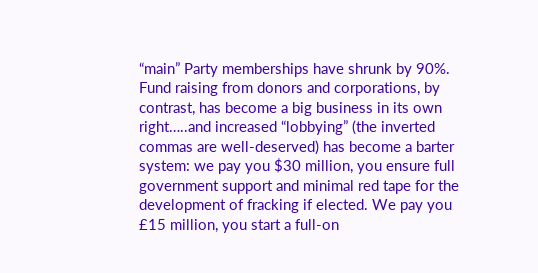“main” Party memberships have shrunk by 90%. Fund raising from donors and corporations, by contrast, has become a big business in its own right…..and increased “lobbying” (the inverted commas are well-deserved) has become a barter system: we pay you $30 million, you ensure full government support and minimal red tape for the development of fracking if elected. We pay you £15 million, you start a full-on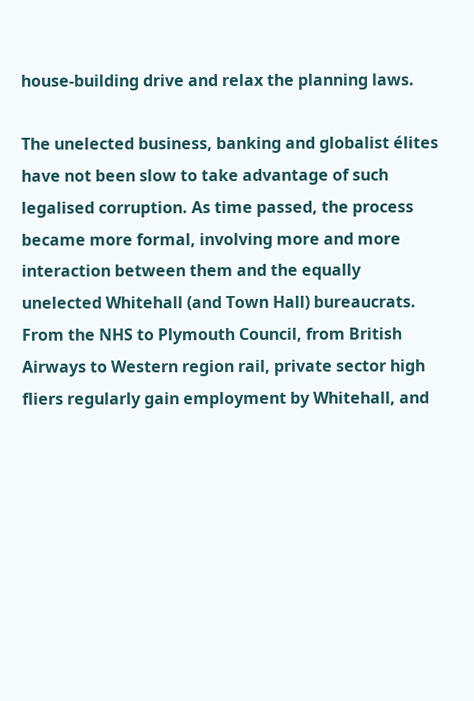house-building drive and relax the planning laws.

The unelected business, banking and globalist élites have not been slow to take advantage of such legalised corruption. As time passed, the process became more formal, involving more and more interaction between them and the equally unelected Whitehall (and Town Hall) bureaucrats. From the NHS to Plymouth Council, from British Airways to Western region rail, private sector high fliers regularly gain employment by Whitehall, and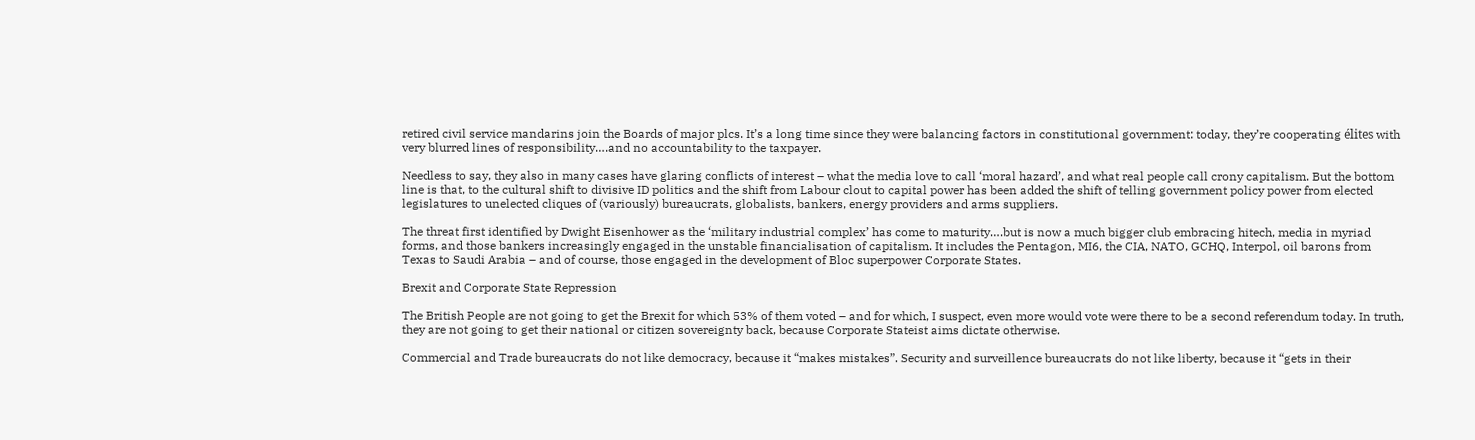retired civil service mandarins join the Boards of major plcs. It’s a long time since they were balancing factors in constitutional government: today, they’re cooperating élites with very blurred lines of responsibility….and no accountability to the taxpayer.

Needless to say, they also in many cases have glaring conflicts of interest – what the media love to call ‘moral hazard’, and what real people call crony capitalism. But the bottom line is that, to the cultural shift to divisive ID politics and the shift from Labour clout to capital power has been added the shift of telling government policy power from elected legislatures to unelected cliques of (variously) bureaucrats, globalists, bankers, energy providers and arms suppliers.

The threat first identified by Dwight Eisenhower as the ‘military industrial complex’ has come to maturity….but is now a much bigger club embracing hitech, media in myriad forms, and those bankers increasingly engaged in the unstable financialisation of capitalism. It includes the Pentagon, MI6, the CIA, NATO, GCHQ, Interpol, oil barons from Texas to Saudi Arabia – and of course, those engaged in the development of Bloc superpower Corporate States.

Brexit and Corporate State Repression

The British People are not going to get the Brexit for which 53% of them voted – and for which, I suspect, even more would vote were there to be a second referendum today. In truth, they are not going to get their national or citizen sovereignty back, because Corporate Stateist aims dictate otherwise.

Commercial and Trade bureaucrats do not like democracy, because it “makes mistakes”. Security and surveillence bureaucrats do not like liberty, because it “gets in their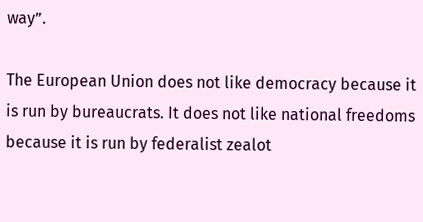way”.

The European Union does not like democracy because it is run by bureaucrats. It does not like national freedoms because it is run by federalist zealot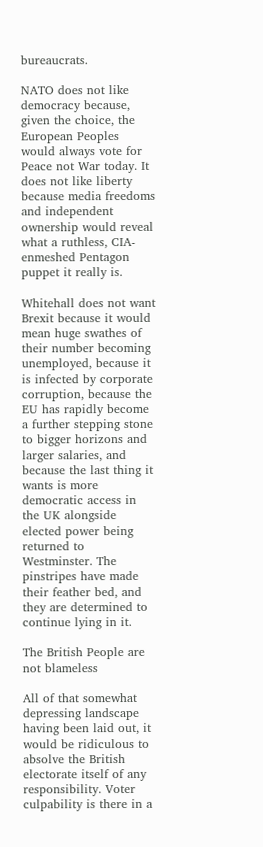bureaucrats.

NATO does not like democracy because, given the choice, the European Peoples would always vote for Peace not War today. It does not like liberty because media freedoms and independent ownership would reveal what a ruthless, CIA-enmeshed Pentagon puppet it really is.

Whitehall does not want Brexit because it would mean huge swathes of their number becoming unemployed, because it is infected by corporate corruption, because the EU has rapidly become a further stepping stone to bigger horizons and larger salaries, and because the last thing it wants is more democratic access in the UK alongside elected power being returned to Westminster. The pinstripes have made their feather bed, and they are determined to continue lying in it.

The British People are not blameless

All of that somewhat depressing landscape having been laid out, it would be ridiculous to absolve the British electorate itself of any responsibility. Voter culpability is there in a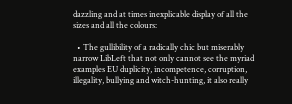dazzling and at times inexplicable display of all the sizes and all the colours:

  • The gullibility of a radically chic but miserably narrow LibLeft that not only cannot see the myriad examples EU duplicity, incompetence, corruption, illegality, bullying and witch-hunting, it also really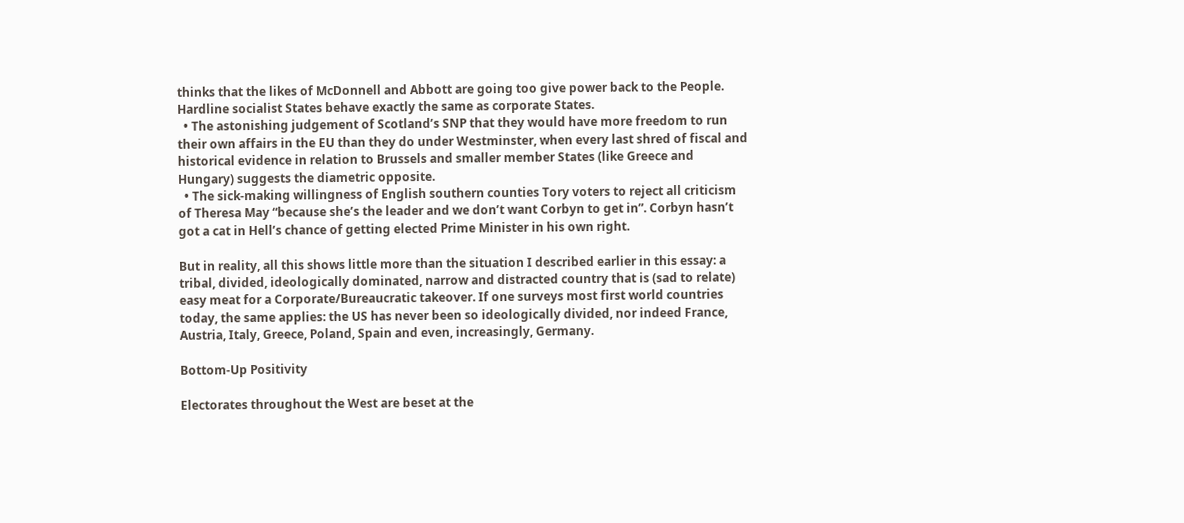thinks that the likes of McDonnell and Abbott are going too give power back to the People. Hardline socialist States behave exactly the same as corporate States.
  • The astonishing judgement of Scotland’s SNP that they would have more freedom to run their own affairs in the EU than they do under Westminster, when every last shred of fiscal and historical evidence in relation to Brussels and smaller member States (like Greece and Hungary) suggests the diametric opposite.
  • The sick-making willingness of English southern counties Tory voters to reject all criticism of Theresa May “because she’s the leader and we don’t want Corbyn to get in”. Corbyn hasn’t got a cat in Hell’s chance of getting elected Prime Minister in his own right.

But in reality, all this shows little more than the situation I described earlier in this essay: a tribal, divided, ideologically dominated, narrow and distracted country that is (sad to relate) easy meat for a Corporate/Bureaucratic takeover. If one surveys most first world countries today, the same applies: the US has never been so ideologically divided, nor indeed France, Austria, Italy, Greece, Poland, Spain and even, increasingly, Germany.

Bottom-Up Positivity

Electorates throughout the West are beset at the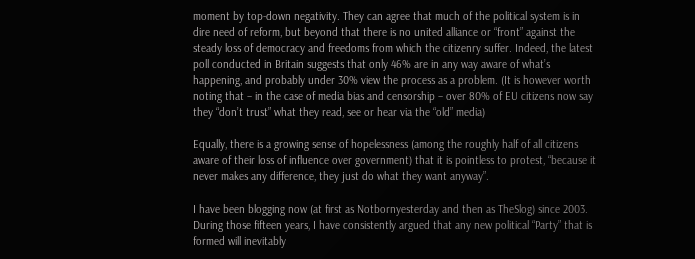moment by top-down negativity. They can agree that much of the political system is in dire need of reform, but beyond that there is no united alliance or “front” against the steady loss of democracy and freedoms from which the citizenry suffer. Indeed, the latest poll conducted in Britain suggests that only 46% are in any way aware of what’s happening, and probably under 30% view the process as a problem. (It is however worth noting that – in the case of media bias and censorship – over 80% of EU citizens now say they “don’t trust” what they read, see or hear via the “old” media)

Equally, there is a growing sense of hopelessness (among the roughly half of all citizens aware of their loss of influence over government) that it is pointless to protest, “because it never makes any difference, they just do what they want anyway”.

I have been blogging now (at first as Notbornyesterday and then as TheSlog) since 2003. During those fifteen years, I have consistently argued that any new political “Party” that is formed will inevitably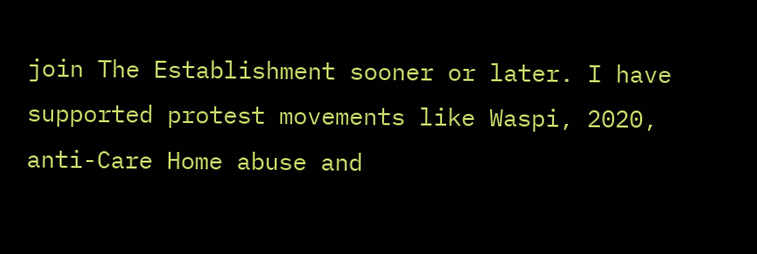join The Establishment sooner or later. I have supported protest movements like Waspi, 2020, anti-Care Home abuse and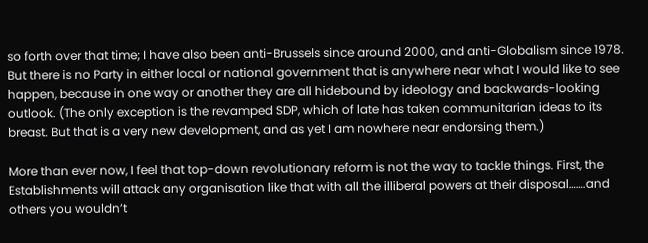so forth over that time; I have also been anti-Brussels since around 2000, and anti-Globalism since 1978. But there is no Party in either local or national government that is anywhere near what I would like to see happen, because in one way or another they are all hidebound by ideology and backwards-looking outlook. (The only exception is the revamped SDP, which of late has taken communitarian ideas to its breast. But that is a very new development, and as yet I am nowhere near endorsing them.)

More than ever now, I feel that top-down revolutionary reform is not the way to tackle things. First, the Establishments will attack any organisation like that with all the illiberal powers at their disposal…….and others you wouldn’t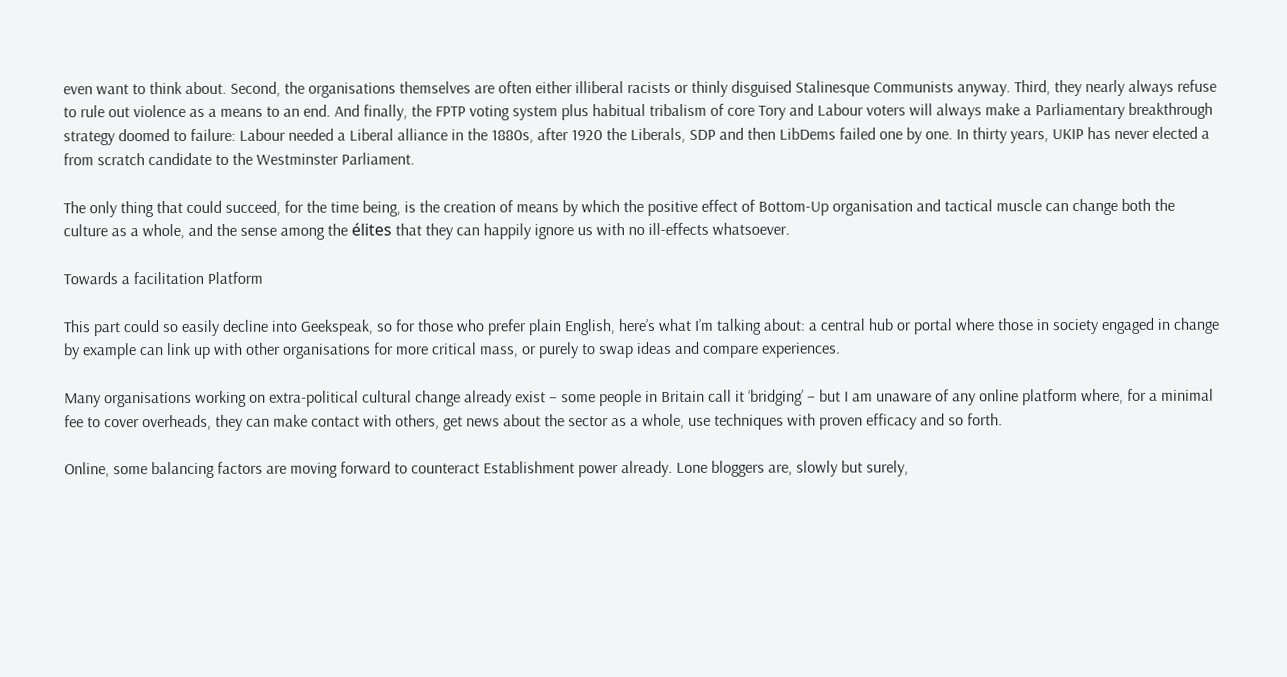even want to think about. Second, the organisations themselves are often either illiberal racists or thinly disguised Stalinesque Communists anyway. Third, they nearly always refuse to rule out violence as a means to an end. And finally, the FPTP voting system plus habitual tribalism of core Tory and Labour voters will always make a Parliamentary breakthrough strategy doomed to failure: Labour needed a Liberal alliance in the 1880s, after 1920 the Liberals, SDP and then LibDems failed one by one. In thirty years, UKIP has never elected a from scratch candidate to the Westminster Parliament.

The only thing that could succeed, for the time being, is the creation of means by which the positive effect of Bottom-Up organisation and tactical muscle can change both the culture as a whole, and the sense among the élites that they can happily ignore us with no ill-effects whatsoever.

Towards a facilitation Platform

This part could so easily decline into Geekspeak, so for those who prefer plain English, here’s what I’m talking about: a central hub or portal where those in society engaged in change by example can link up with other organisations for more critical mass, or purely to swap ideas and compare experiences.

Many organisations working on extra-political cultural change already exist – some people in Britain call it ‘bridging’ – but I am unaware of any online platform where, for a minimal fee to cover overheads, they can make contact with others, get news about the sector as a whole, use techniques with proven efficacy and so forth.

Online, some balancing factors are moving forward to counteract Establishment power already. Lone bloggers are, slowly but surely,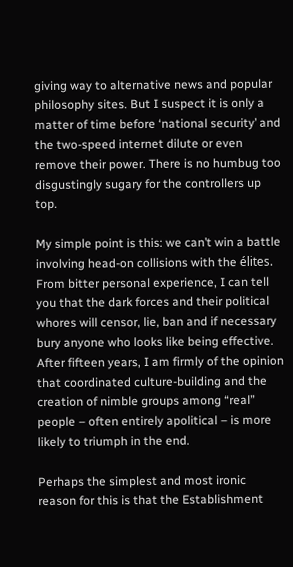giving way to alternative news and popular philosophy sites. But I suspect it is only a matter of time before ‘national security’ and the two-speed internet dilute or even remove their power. There is no humbug too disgustingly sugary for the controllers up top.

My simple point is this: we can’t win a battle involving head-on collisions with the élites. From bitter personal experience, I can tell you that the dark forces and their political whores will censor, lie, ban and if necessary bury anyone who looks like being effective. After fifteen years, I am firmly of the opinion that coordinated culture-building and the creation of nimble groups among “real” people – often entirely apolitical – is more likely to triumph in the end.

Perhaps the simplest and most ironic reason for this is that the Establishment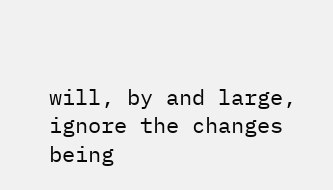will, by and large, ignore the changes being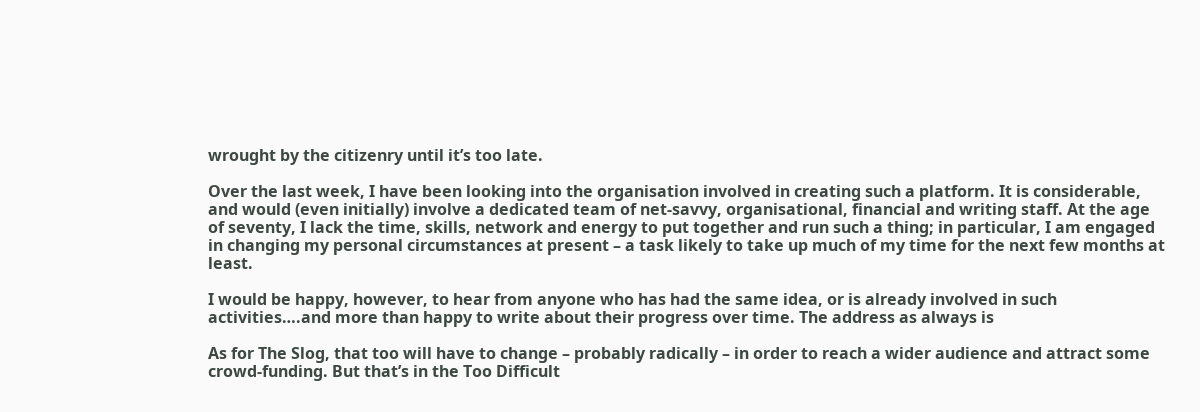wrought by the citizenry until it’s too late.

Over the last week, I have been looking into the organisation involved in creating such a platform. It is considerable, and would (even initially) involve a dedicated team of net-savvy, organisational, financial and writing staff. At the age of seventy, I lack the time, skills, network and energy to put together and run such a thing; in particular, I am engaged in changing my personal circumstances at present – a task likely to take up much of my time for the next few months at least.

I would be happy, however, to hear from anyone who has had the same idea, or is already involved in such activities….and more than happy to write about their progress over time. The address as always is

As for The Slog, that too will have to change – probably radically – in order to reach a wider audience and attract some crowd-funding. But that’s in the Too Difficult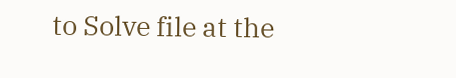to Solve file at the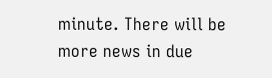minute. There will be more news in due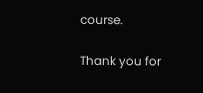course.

Thank you for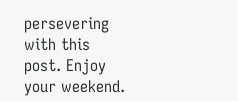persevering with this post. Enjoy your weekend.